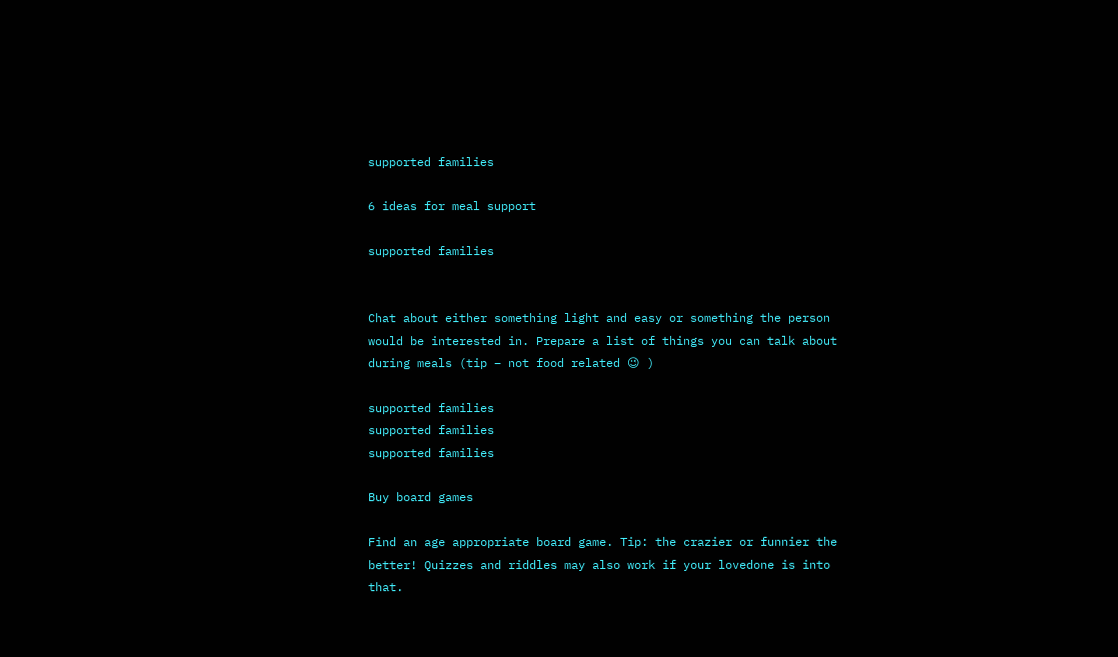supported families

6 ideas for meal support

supported families


Chat about either something light and easy or something the person would be interested in. Prepare a list of things you can talk about during meals (tip – not food related 😉 )

supported families
supported families
supported families

Buy board games

Find an age appropriate board game. Tip: the crazier or funnier the better! Quizzes and riddles may also work if your lovedone is into that.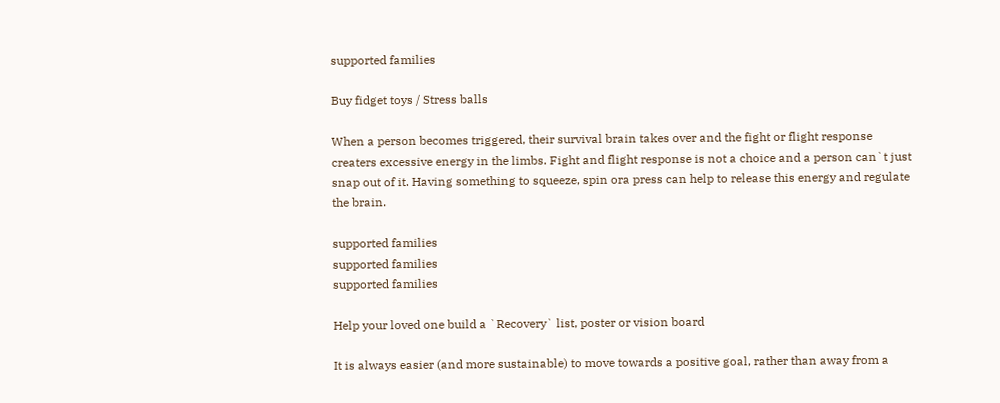supported families

Buy fidget toys / Stress balls

When a person becomes triggered, their survival brain takes over and the fight or flight response creaters excessive energy in the limbs. Fight and flight response is not a choice and a person can`t just snap out of it. Having something to squeeze, spin ora press can help to release this energy and regulate the brain.

supported families
supported families
supported families

Help your loved one build a `Recovery` list, poster or vision board

It is always easier (and more sustainable) to move towards a positive goal, rather than away from a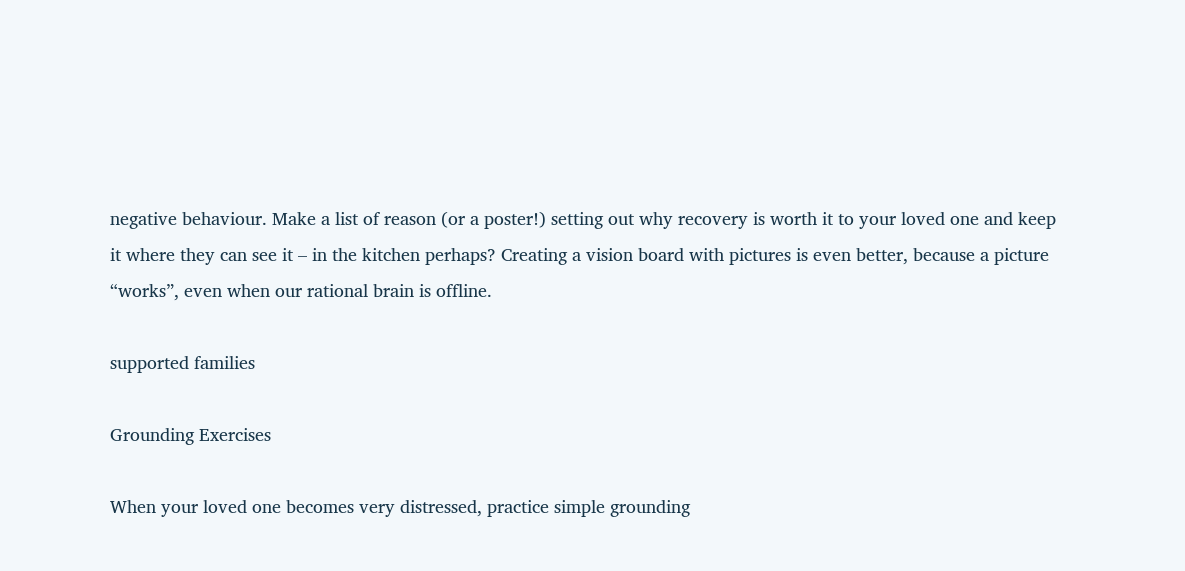negative behaviour. Make a list of reason (or a poster!) setting out why recovery is worth it to your loved one and keep it where they can see it – in the kitchen perhaps? Creating a vision board with pictures is even better, because a picture “works”, even when our rational brain is offline.

supported families

Grounding Exercises

When your loved one becomes very distressed, practice simple grounding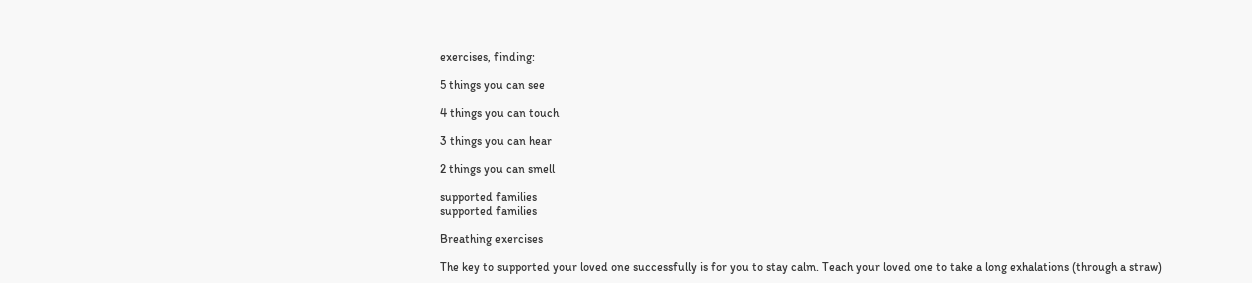exercises, finding:

5 things you can see

4 things you can touch

3 things you can hear

2 things you can smell

supported families
supported families

Breathing exercises

The key to supported your loved one successfully is for you to stay calm. Teach your loved one to take a long exhalations (through a straw)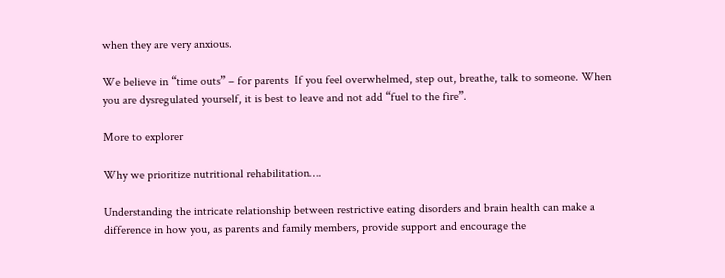when they are very anxious.

We believe in “time outs” – for parents  If you feel overwhelmed, step out, breathe, talk to someone. When you are dysregulated yourself, it is best to leave and not add “fuel to the fire”.

More to explorer

Why we prioritize nutritional rehabilitation….

Understanding the intricate relationship between restrictive eating disorders and brain health can make a difference in how you, as parents and family members, provide support and encourage the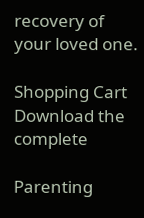recovery of your loved one.

Shopping Cart
Download the complete

Parenting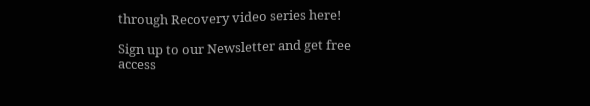through Recovery video series here!

Sign up to our Newsletter and get free access